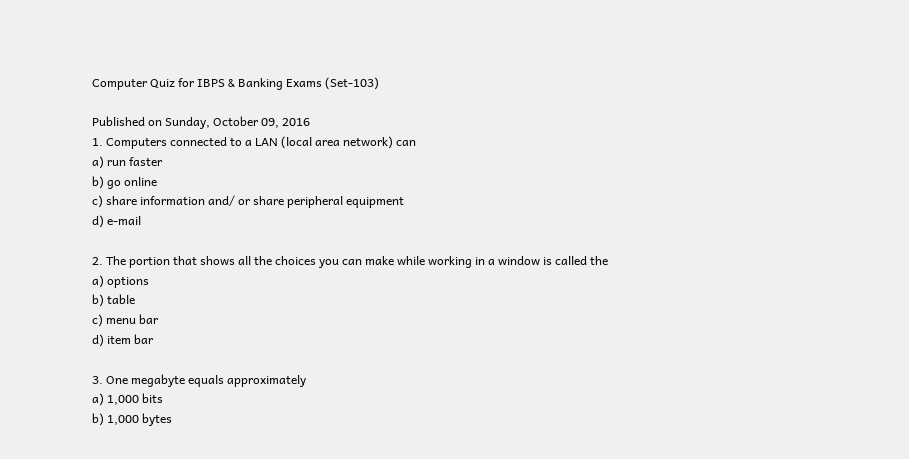Computer Quiz for IBPS & Banking Exams (Set-103)

Published on Sunday, October 09, 2016
1. Computers connected to a LAN (local area network) can
a) run faster
b) go online
c) share information and/ or share peripheral equipment
d) e-mail

2. The portion that shows all the choices you can make while working in a window is called the
a) options
b) table
c) menu bar
d) item bar

3. One megabyte equals approximately
a) 1,000 bits
b) 1,000 bytes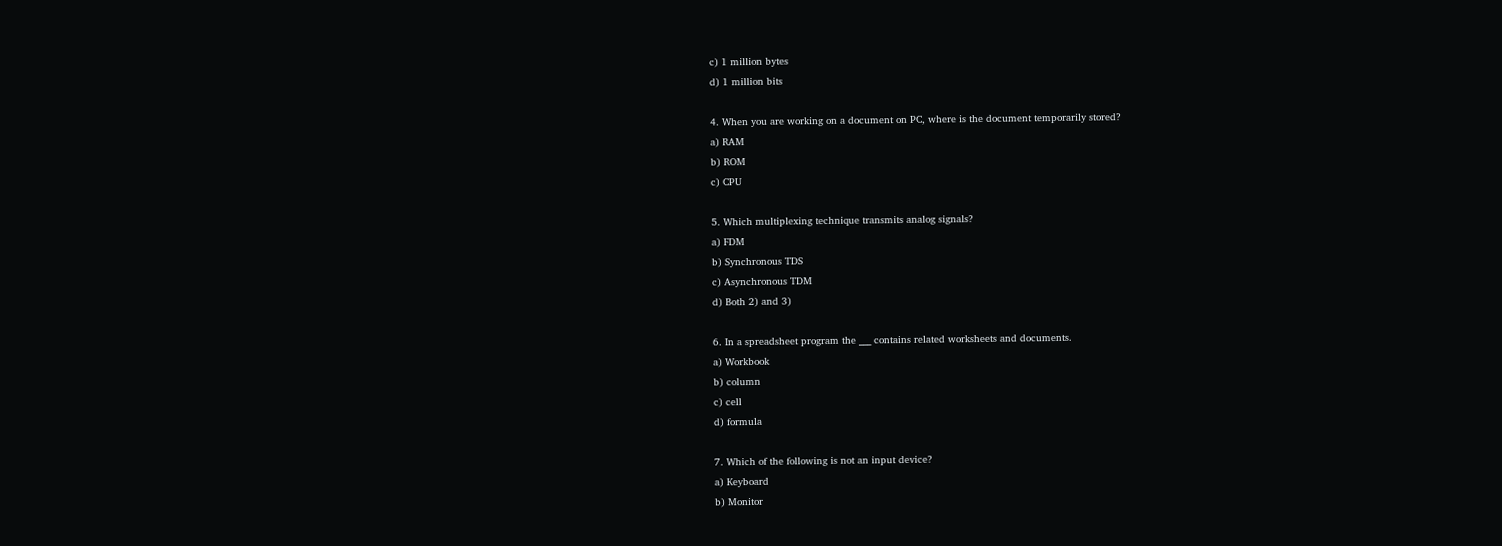c) 1 million bytes
d) 1 million bits

4. When you are working on a document on PC, where is the document temporarily stored?
a) RAM
b) ROM
c) CPU

5. Which multiplexing technique transmits analog signals?
a) FDM
b) Synchronous TDS
c) Asynchronous TDM
d) Both 2) and 3)

6. In a spreadsheet program the ___ contains related worksheets and documents.
a) Workbook
b) column
c) cell
d) formula

7. Which of the following is not an input device?
a) Keyboard
b) Monitor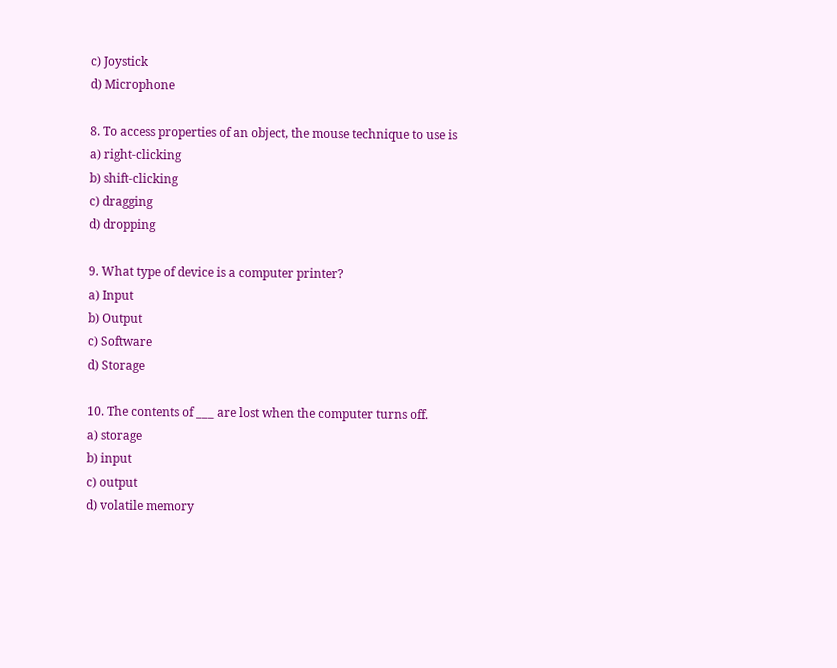c) Joystick
d) Microphone

8. To access properties of an object, the mouse technique to use is
a) right-clicking
b) shift-clicking
c) dragging
d) dropping

9. What type of device is a computer printer?
a) Input
b) Output
c) Software
d) Storage

10. The contents of ___ are lost when the computer turns off.
a) storage
b) input
c) output
d) volatile memory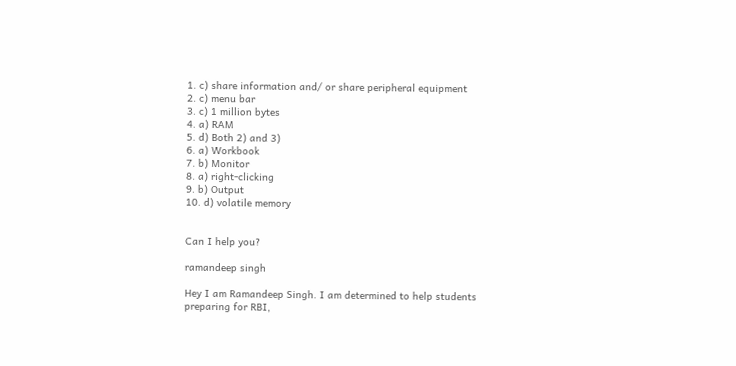1. c) share information and/ or share peripheral equipment
2. c) menu bar
3. c) 1 million bytes
4. a) RAM
5. d) Both 2) and 3)
6. a) Workbook
7. b) Monitor
8. a) right-clicking
9. b) Output
10. d) volatile memory


Can I help you?

ramandeep singh

Hey I am Ramandeep Singh. I am determined to help students preparing for RBI,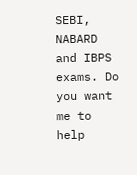SEBI, NABARD and IBPS exams. Do you want me to help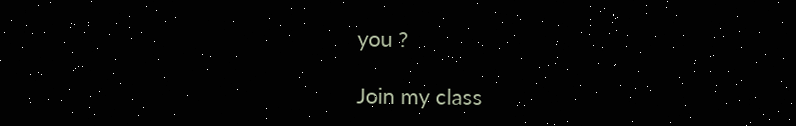you ?

Join my class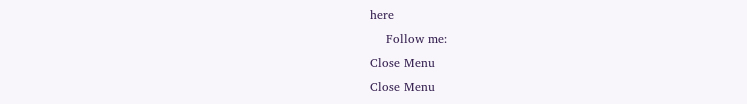here
    Follow me:
Close Menu
Close Menu